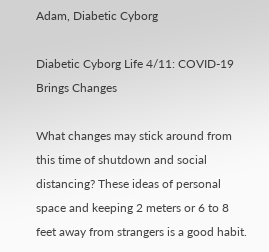Adam, Diabetic Cyborg

Diabetic Cyborg Life 4/11: COVID-19 Brings Changes

What changes may stick around from this time of shutdown and social distancing? These ideas of personal space and keeping 2 meters or 6 to 8 feet away from strangers is a good habit.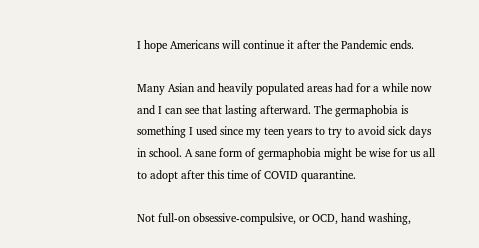I hope Americans will continue it after the Pandemic ends.

Many Asian and heavily populated areas had for a while now and I can see that lasting afterward. The germaphobia is something I used since my teen years to try to avoid sick days in school. A sane form of germaphobia might be wise for us all to adopt after this time of COVID quarantine.

Not full-on obsessive-compulsive, or OCD, hand washing,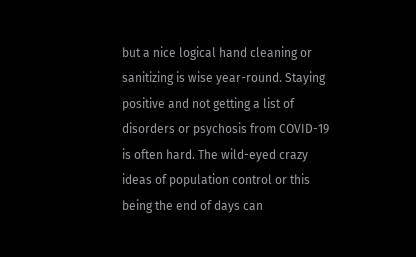but a nice logical hand cleaning or sanitizing is wise year-round. Staying positive and not getting a list of disorders or psychosis from COVID-19 is often hard. The wild-eyed crazy ideas of population control or this being the end of days can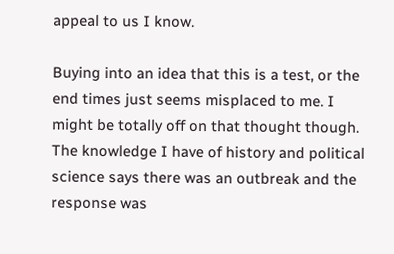appeal to us I know.

Buying into an idea that this is a test, or the end times just seems misplaced to me. I might be totally off on that thought though. The knowledge I have of history and political science says there was an outbreak and the response was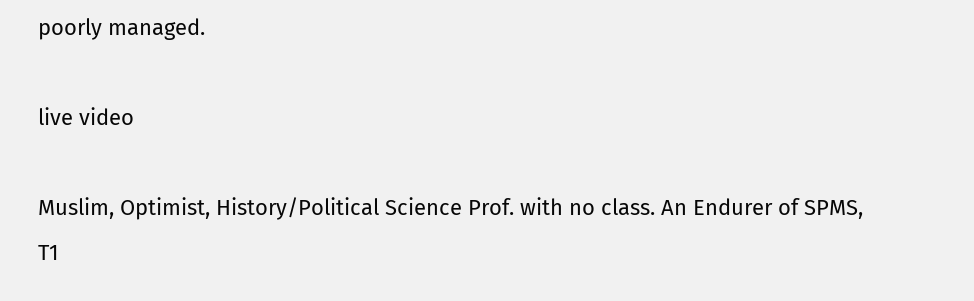poorly managed.

live video

Muslim, Optimist, History/Political Science Prof. with no class. An Endurer of SPMS, T1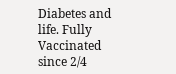Diabetes and life. Fully Vaccinated since 2/4